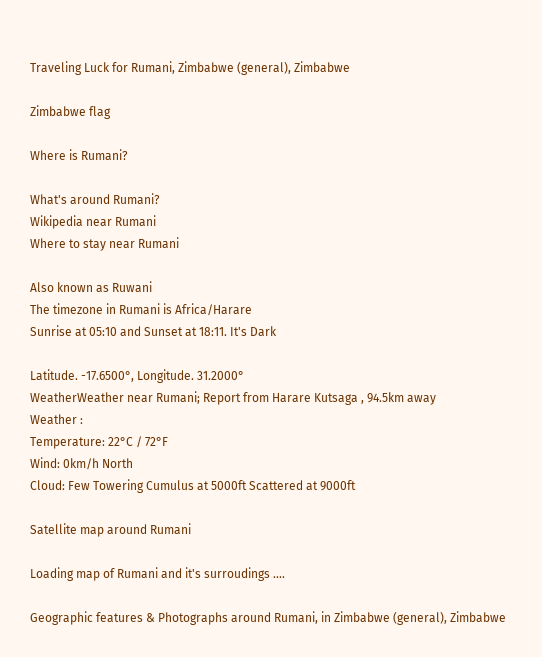Traveling Luck for Rumani, Zimbabwe (general), Zimbabwe

Zimbabwe flag

Where is Rumani?

What's around Rumani?
Wikipedia near Rumani
Where to stay near Rumani

Also known as Ruwani
The timezone in Rumani is Africa/Harare
Sunrise at 05:10 and Sunset at 18:11. It's Dark

Latitude. -17.6500°, Longitude. 31.2000°
WeatherWeather near Rumani; Report from Harare Kutsaga , 94.5km away
Weather :
Temperature: 22°C / 72°F
Wind: 0km/h North
Cloud: Few Towering Cumulus at 5000ft Scattered at 9000ft

Satellite map around Rumani

Loading map of Rumani and it's surroudings ....

Geographic features & Photographs around Rumani, in Zimbabwe (general), Zimbabwe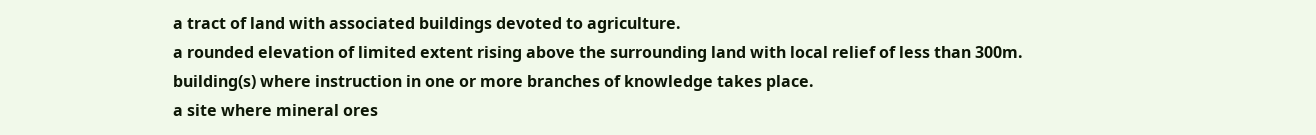a tract of land with associated buildings devoted to agriculture.
a rounded elevation of limited extent rising above the surrounding land with local relief of less than 300m.
building(s) where instruction in one or more branches of knowledge takes place.
a site where mineral ores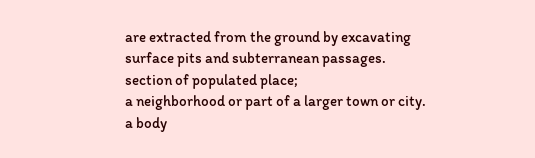are extracted from the ground by excavating surface pits and subterranean passages.
section of populated place;
a neighborhood or part of a larger town or city.
a body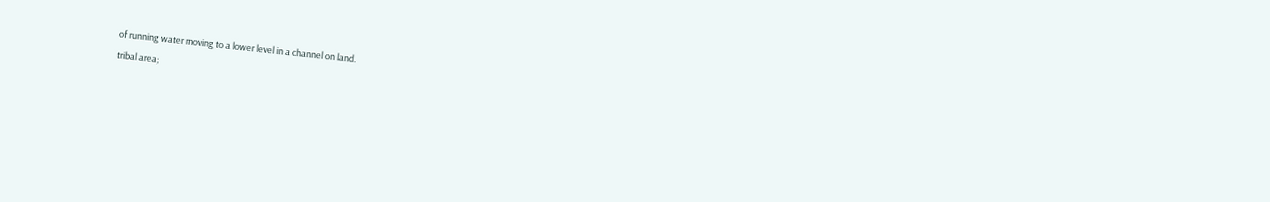of running water moving to a lower level in a channel on land.
tribal area;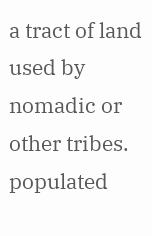a tract of land used by nomadic or other tribes.
populated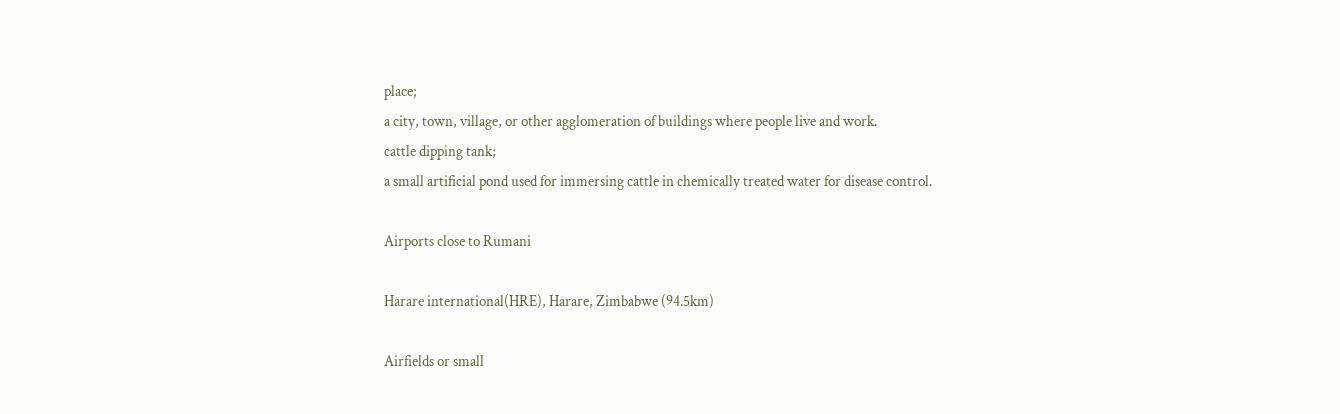place;
a city, town, village, or other agglomeration of buildings where people live and work.
cattle dipping tank;
a small artificial pond used for immersing cattle in chemically treated water for disease control.

Airports close to Rumani

Harare international(HRE), Harare, Zimbabwe (94.5km)

Airfields or small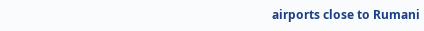airports close to Rumani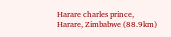Harare charles prince, Harare, Zimbabwe (88.9km)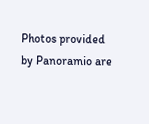Photos provided by Panoramio are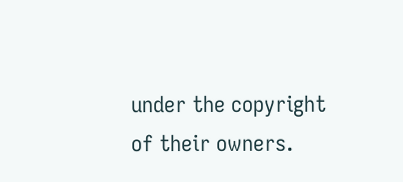under the copyright of their owners.